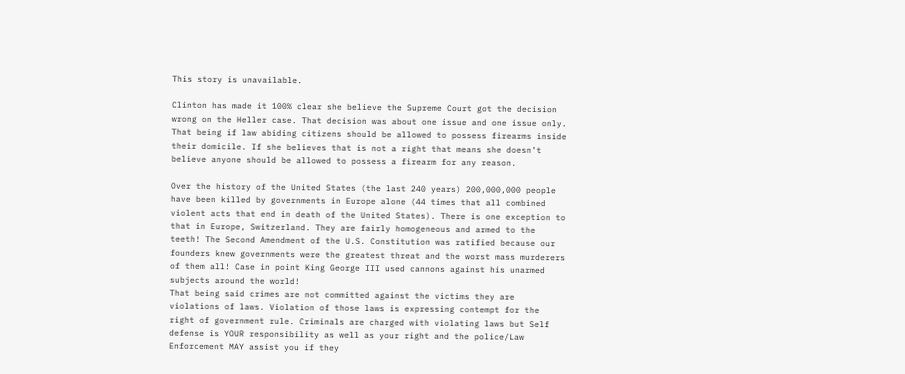This story is unavailable.

Clinton has made it 100% clear she believe the Supreme Court got the decision wrong on the Heller case. That decision was about one issue and one issue only. That being if law abiding citizens should be allowed to possess firearms inside their domicile. If she believes that is not a right that means she doesn’t believe anyone should be allowed to possess a firearm for any reason.

Over the history of the United States (the last 240 years) 200,000,000 people have been killed by governments in Europe alone (44 times that all combined violent acts that end in death of the United States). There is one exception to that in Europe, Switzerland. They are fairly homogeneous and armed to the teeth! The Second Amendment of the U.S. Constitution was ratified because our founders knew governments were the greatest threat and the worst mass murderers of them all! Case in point King George III used cannons against his unarmed subjects around the world!
That being said crimes are not committed against the victims they are violations of laws. Violation of those laws is expressing contempt for the right of government rule. Criminals are charged with violating laws but Self defense is YOUR responsibility as well as your right and the police/Law Enforcement MAY assist you if they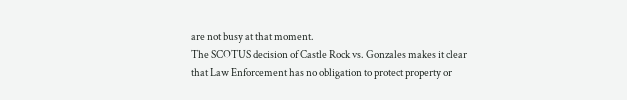are not busy at that moment.
The SCOTUS decision of Castle Rock vs. Gonzales makes it clear that Law Enforcement has no obligation to protect property or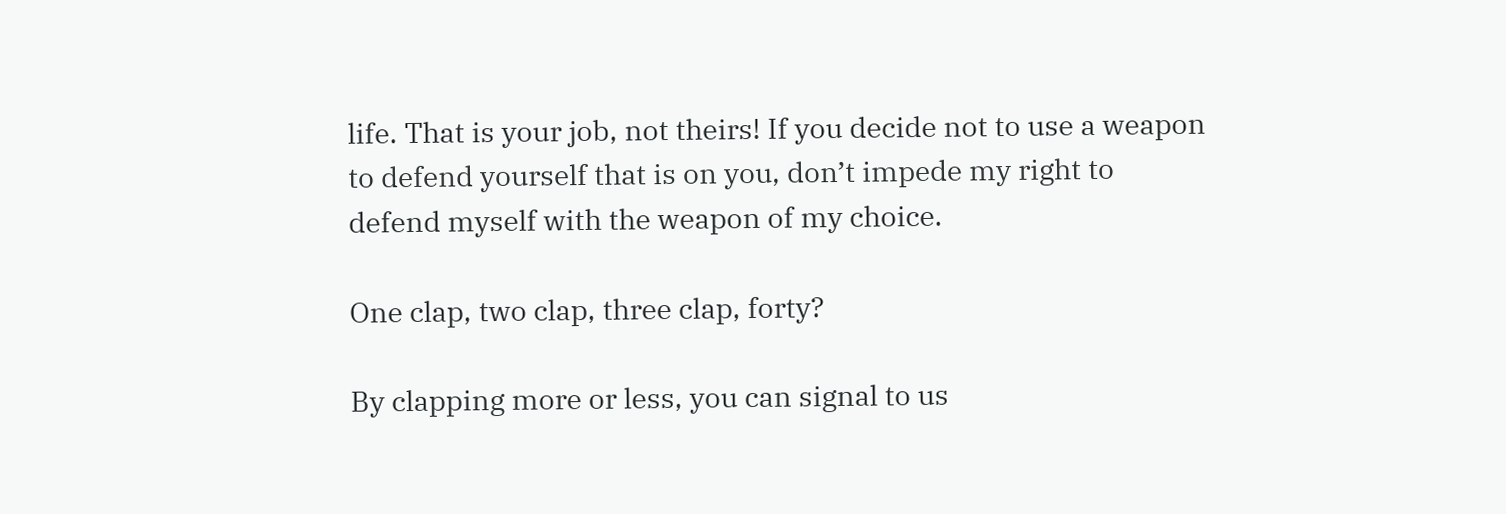life. That is your job, not theirs! If you decide not to use a weapon to defend yourself that is on you, don’t impede my right to defend myself with the weapon of my choice.

One clap, two clap, three clap, forty?

By clapping more or less, you can signal to us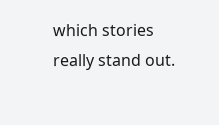which stories really stand out.